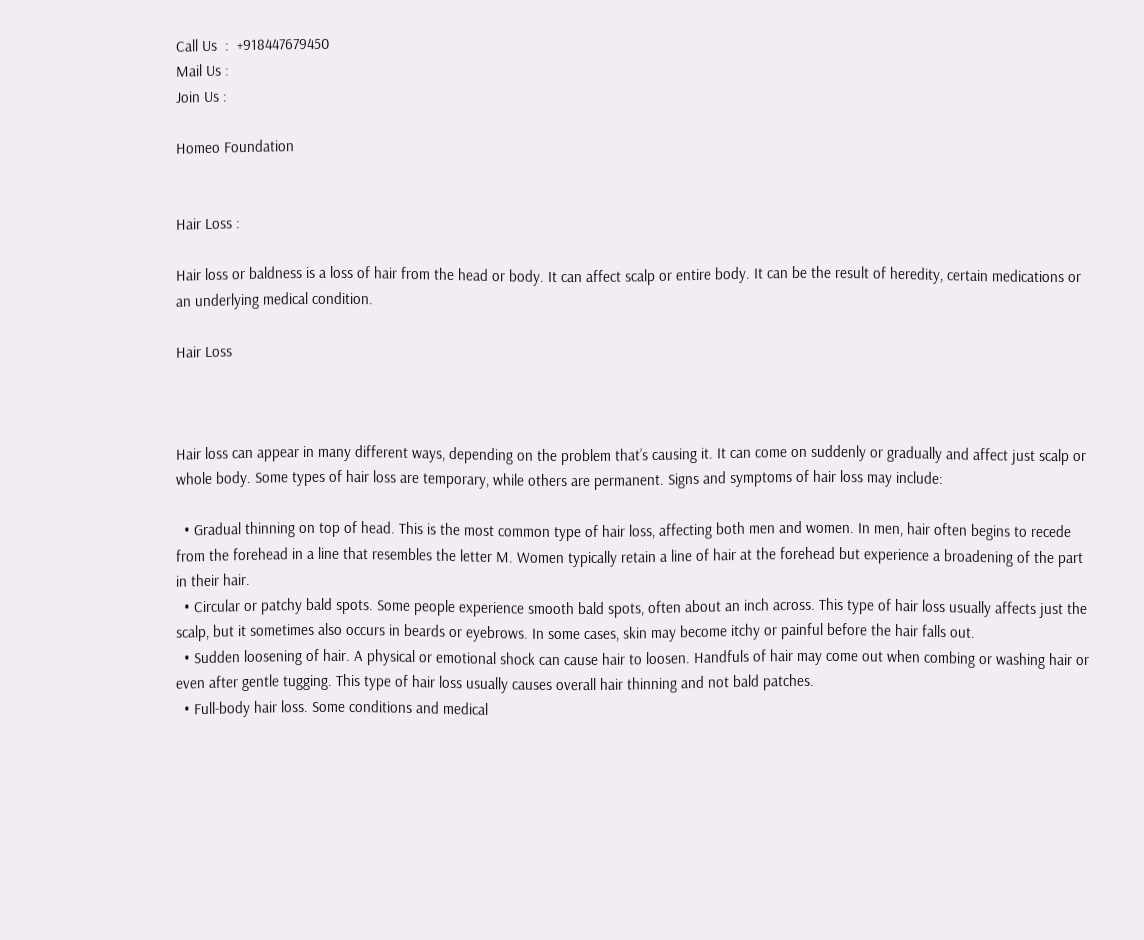Call Us  :  +918447679450
Mail Us :
Join Us :

Homeo Foundation


Hair Loss :

Hair loss or baldness is a loss of hair from the head or body. It can affect scalp or entire body. It can be the result of heredity, certain medications or an underlying medical condition.

Hair Loss



Hair loss can appear in many different ways, depending on the problem that’s causing it. It can come on suddenly or gradually and affect just scalp or whole body. Some types of hair loss are temporary, while others are permanent. Signs and symptoms of hair loss may include:

  • Gradual thinning on top of head. This is the most common type of hair loss, affecting both men and women. In men, hair often begins to recede from the forehead in a line that resembles the letter M. Women typically retain a line of hair at the forehead but experience a broadening of the part in their hair.
  • Circular or patchy bald spots. Some people experience smooth bald spots, often about an inch across. This type of hair loss usually affects just the scalp, but it sometimes also occurs in beards or eyebrows. In some cases, skin may become itchy or painful before the hair falls out.
  • Sudden loosening of hair. A physical or emotional shock can cause hair to loosen. Handfuls of hair may come out when combing or washing hair or even after gentle tugging. This type of hair loss usually causes overall hair thinning and not bald patches.
  • Full-body hair loss. Some conditions and medical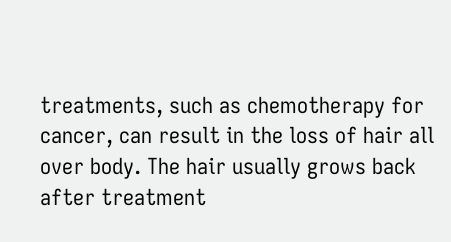treatments, such as chemotherapy for cancer, can result in the loss of hair all over body. The hair usually grows back after treatment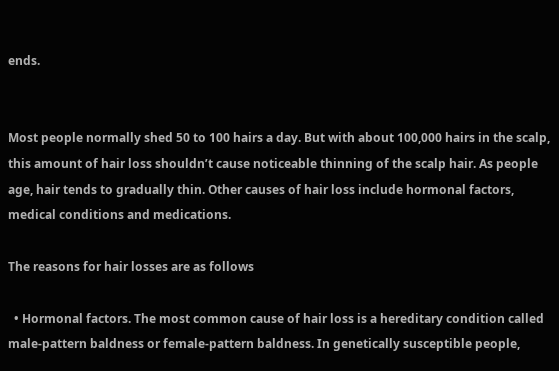ends.


Most people normally shed 50 to 100 hairs a day. But with about 100,000 hairs in the scalp, this amount of hair loss shouldn’t cause noticeable thinning of the scalp hair. As people age, hair tends to gradually thin. Other causes of hair loss include hormonal factors, medical conditions and medications.

The reasons for hair losses are as follows

  • Hormonal factors. The most common cause of hair loss is a hereditary condition called male-pattern baldness or female-pattern baldness. In genetically susceptible people,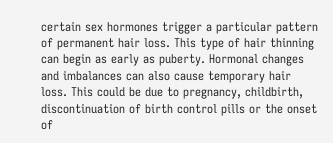certain sex hormones trigger a particular pattern of permanent hair loss. This type of hair thinning can begin as early as puberty. Hormonal changes and imbalances can also cause temporary hair loss. This could be due to pregnancy, childbirth, discontinuation of birth control pills or the onset of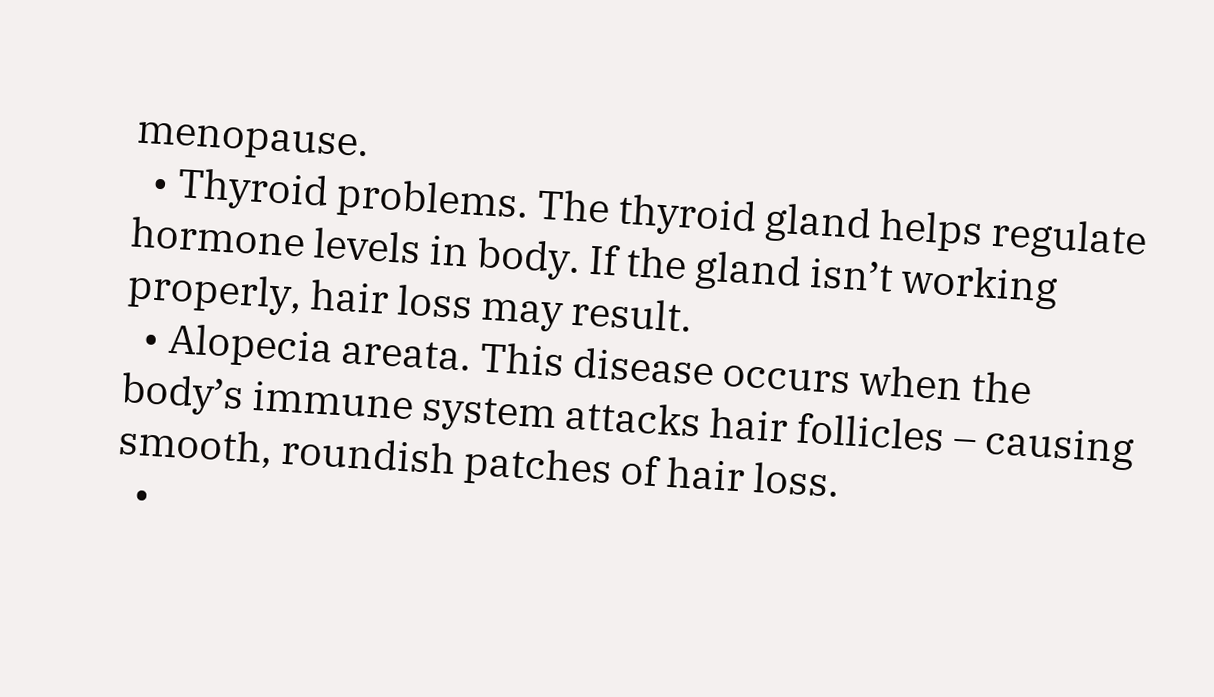menopause.
  • Thyroid problems. The thyroid gland helps regulate hormone levels in body. If the gland isn’t working properly, hair loss may result.
  • Alopecia areata. This disease occurs when the body’s immune system attacks hair follicles – causing smooth, roundish patches of hair loss.
  •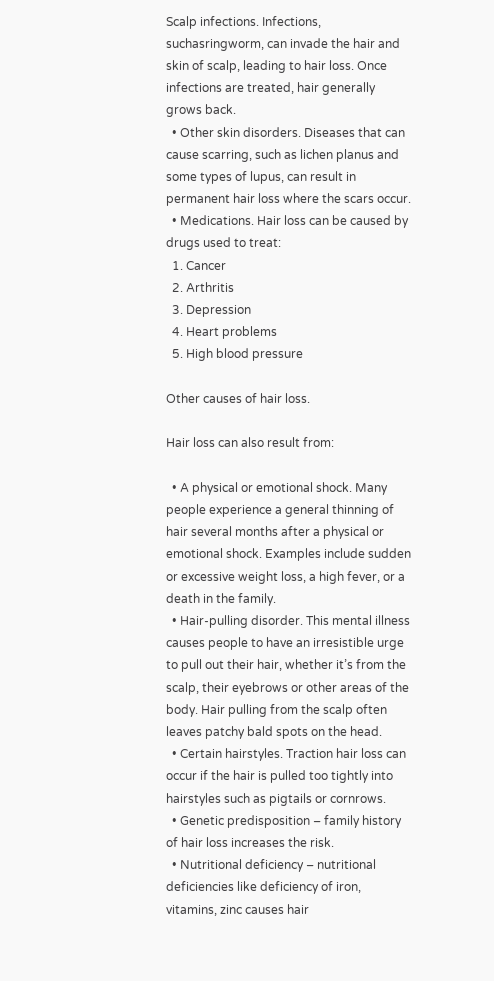Scalp infections. Infections, suchasringworm, can invade the hair and skin of scalp, leading to hair loss. Once infections are treated, hair generally grows back.
  • Other skin disorders. Diseases that can cause scarring, such as lichen planus and some types of lupus, can result in permanent hair loss where the scars occur.
  • Medications. Hair loss can be caused by drugs used to treat:
  1. Cancer
  2. Arthritis
  3. Depression
  4. Heart problems
  5. High blood pressure

Other causes of hair loss.

Hair loss can also result from:

  • A physical or emotional shock. Many people experience a general thinning of hair several months after a physical or emotional shock. Examples include sudden or excessive weight loss, a high fever, or a death in the family.
  • Hair-pulling disorder. This mental illness causes people to have an irresistible urge to pull out their hair, whether it’s from the scalp, their eyebrows or other areas of the body. Hair pulling from the scalp often leaves patchy bald spots on the head.
  • Certain hairstyles. Traction hair loss can occur if the hair is pulled too tightly into hairstyles such as pigtails or cornrows.
  • Genetic predisposition – family history of hair loss increases the risk.
  • Nutritional deficiency – nutritional deficiencies like deficiency of iron, vitamins, zinc causes hair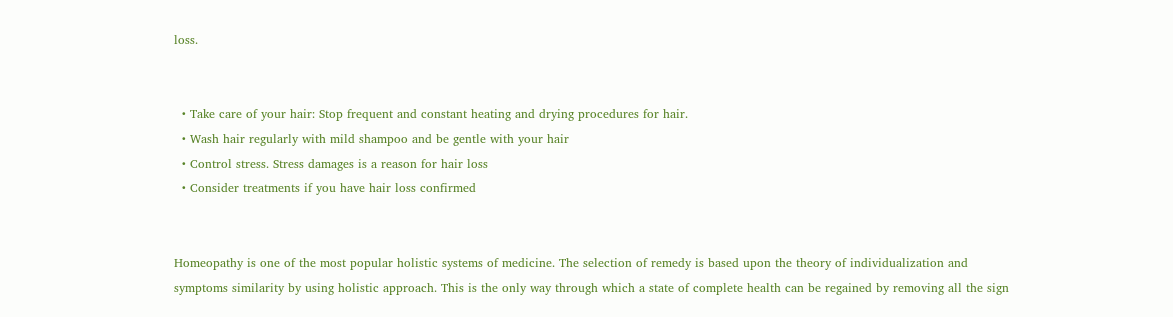loss.


  • Take care of your hair: Stop frequent and constant heating and drying procedures for hair.
  • Wash hair regularly with mild shampoo and be gentle with your hair
  • Control stress. Stress damages is a reason for hair loss
  • Consider treatments if you have hair loss confirmed


Homeopathy is one of the most popular holistic systems of medicine. The selection of remedy is based upon the theory of individualization and symptoms similarity by using holistic approach. This is the only way through which a state of complete health can be regained by removing all the sign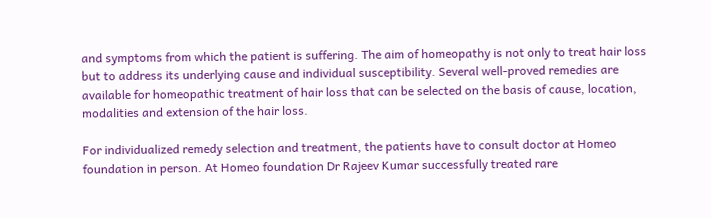and symptoms from which the patient is suffering. The aim of homeopathy is not only to treat hair loss but to address its underlying cause and individual susceptibility. Several well-proved remedies are available for homeopathic treatment of hair loss that can be selected on the basis of cause, location, modalities and extension of the hair loss.

For individualized remedy selection and treatment, the patients have to consult doctor at Homeo foundation in person. At Homeo foundation Dr Rajeev Kumar successfully treated rare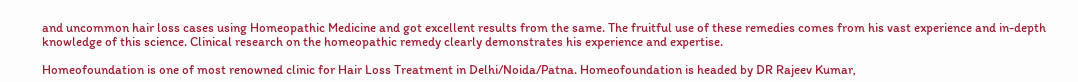and uncommon hair loss cases using Homeopathic Medicine and got excellent results from the same. The fruitful use of these remedies comes from his vast experience and in-depth knowledge of this science. Clinical research on the homeopathic remedy clearly demonstrates his experience and expertise.

Homeofoundation is one of most renowned clinic for Hair Loss Treatment in Delhi/Noida/Patna. Homeofoundation is headed by DR Rajeev Kumar,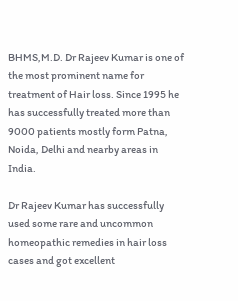BHMS,M.D. Dr Rajeev Kumar is one of the most prominent name for treatment of Hair loss. Since 1995 he has successfully treated more than 9000 patients mostly form Patna, Noida, Delhi and nearby areas in India.

Dr Rajeev Kumar has successfully used some rare and uncommon homeopathic remedies in hair loss cases and got excellent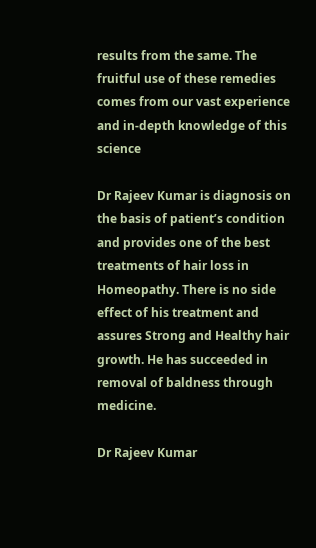results from the same. The fruitful use of these remedies comes from our vast experience and in-depth knowledge of this science

Dr Rajeev Kumar is diagnosis on the basis of patient’s condition and provides one of the best treatments of hair loss in Homeopathy. There is no side effect of his treatment and assures Strong and Healthy hair growth. He has succeeded in removal of baldness through medicine.

Dr Rajeev Kumar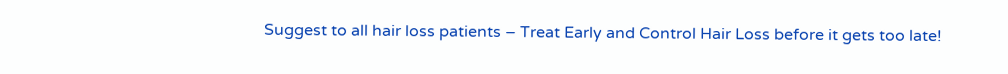Suggest to all hair loss patients – Treat Early and Control Hair Loss before it gets too late!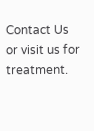Contact Us or visit us for treatment.